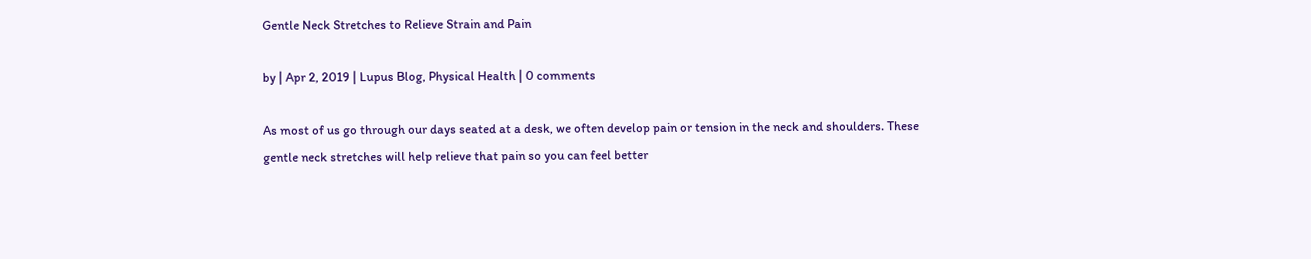Gentle Neck Stretches to Relieve Strain and Pain

by | Apr 2, 2019 | Lupus Blog, Physical Health | 0 comments

As most of us go through our days seated at a desk, we often develop pain or tension in the neck and shoulders. These gentle neck stretches will help relieve that pain so you can feel better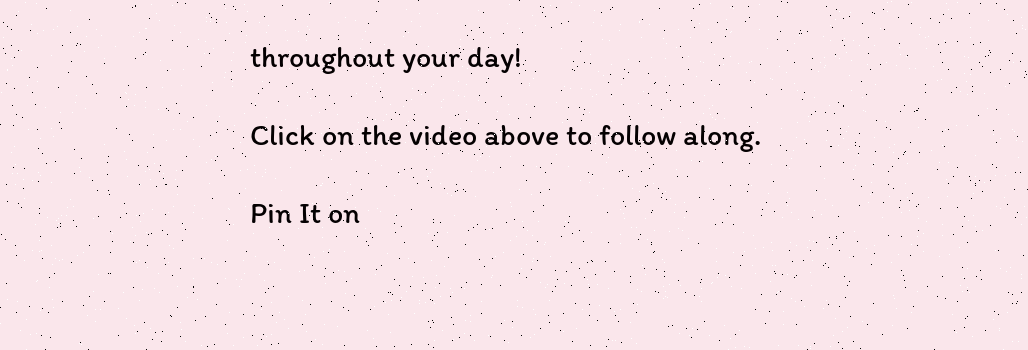throughout your day!

Click on the video above to follow along.

Pin It on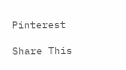Pinterest

Share This